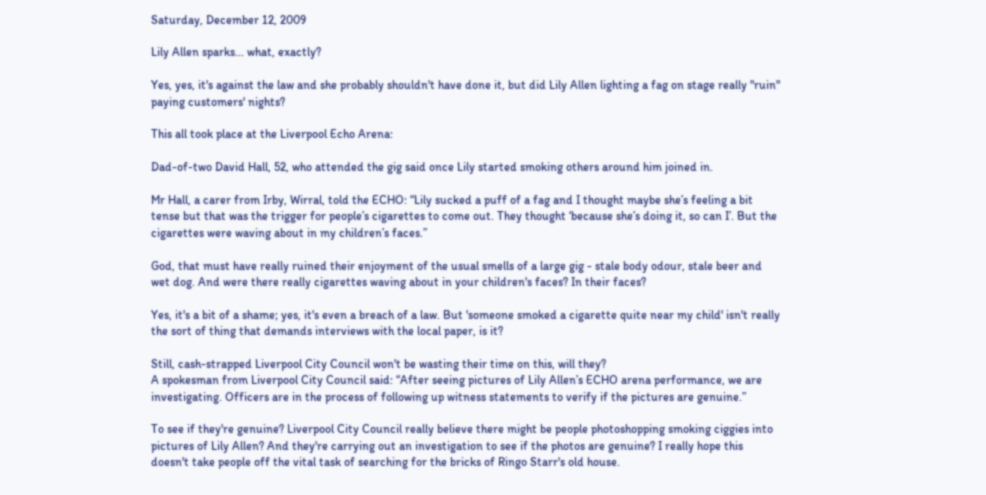Saturday, December 12, 2009

Lily Allen sparks... what, exactly?

Yes, yes, it's against the law and she probably shouldn't have done it, but did Lily Allen lighting a fag on stage really "ruin" paying customers' nights?

This all took place at the Liverpool Echo Arena:

Dad-of-two David Hall, 52, who attended the gig said once Lily started smoking others around him joined in.

Mr Hall, a carer from Irby, Wirral, told the ECHO: “Lily sucked a puff of a fag and I thought maybe she’s feeling a bit tense but that was the trigger for people’s cigarettes to come out. They thought ‘because she’s doing it, so can I’. But the cigarettes were waving about in my children’s faces.”

God, that must have really ruined their enjoyment of the usual smells of a large gig - stale body odour, stale beer and wet dog. And were there really cigarettes waving about in your children's faces? In their faces?

Yes, it's a bit of a shame; yes, it's even a breach of a law. But 'someone smoked a cigarette quite near my child' isn't really the sort of thing that demands interviews with the local paper, is it?

Still, cash-strapped Liverpool City Council won't be wasting their time on this, will they?
A spokesman from Liverpool City Council said: “After seeing pictures of Lily Allen’s ECHO arena performance, we are investigating. Officers are in the process of following up witness statements to verify if the pictures are genuine.”

To see if they're genuine? Liverpool City Council really believe there might be people photoshopping smoking ciggies into pictures of Lily Allen? And they're carrying out an investigation to see if the photos are genuine? I really hope this doesn't take people off the vital task of searching for the bricks of Ringo Starr's old house.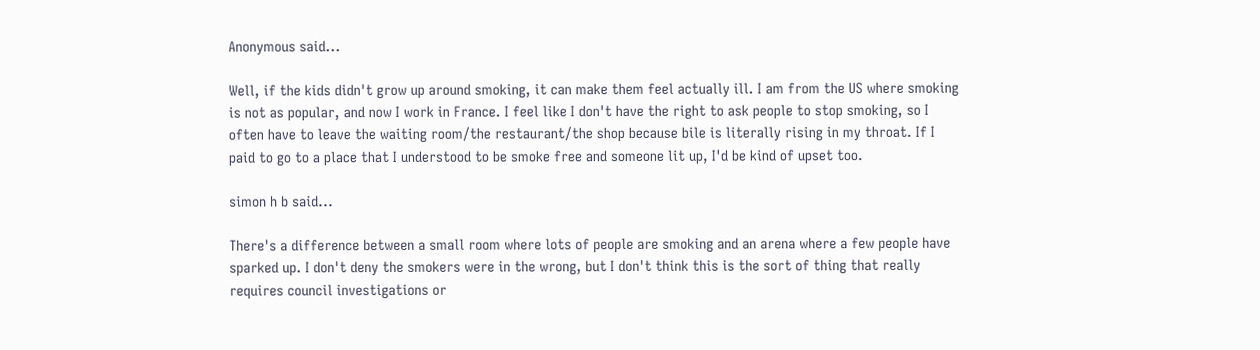Anonymous said...

Well, if the kids didn't grow up around smoking, it can make them feel actually ill. I am from the US where smoking is not as popular, and now I work in France. I feel like I don't have the right to ask people to stop smoking, so I often have to leave the waiting room/the restaurant/the shop because bile is literally rising in my throat. If I paid to go to a place that I understood to be smoke free and someone lit up, I'd be kind of upset too.

simon h b said...

There's a difference between a small room where lots of people are smoking and an arena where a few people have sparked up. I don't deny the smokers were in the wrong, but I don't think this is the sort of thing that really requires council investigations or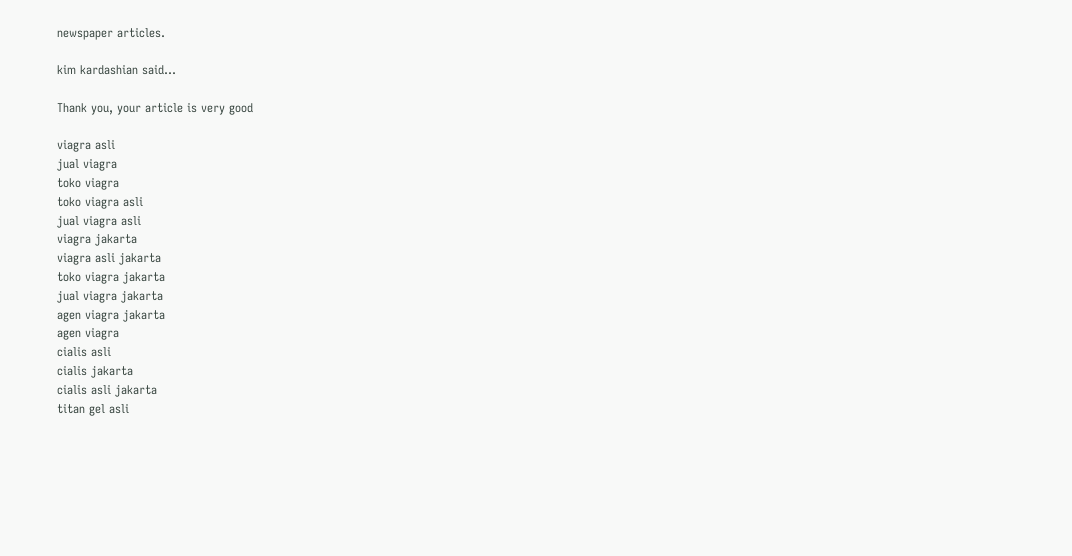newspaper articles.

kim kardashian said...

Thank you, your article is very good

viagra asli
jual viagra
toko viagra
toko viagra asli
jual viagra asli
viagra jakarta
viagra asli jakarta
toko viagra jakarta
jual viagra jakarta
agen viagra jakarta
agen viagra
cialis asli
cialis jakarta
cialis asli jakarta
titan gel asli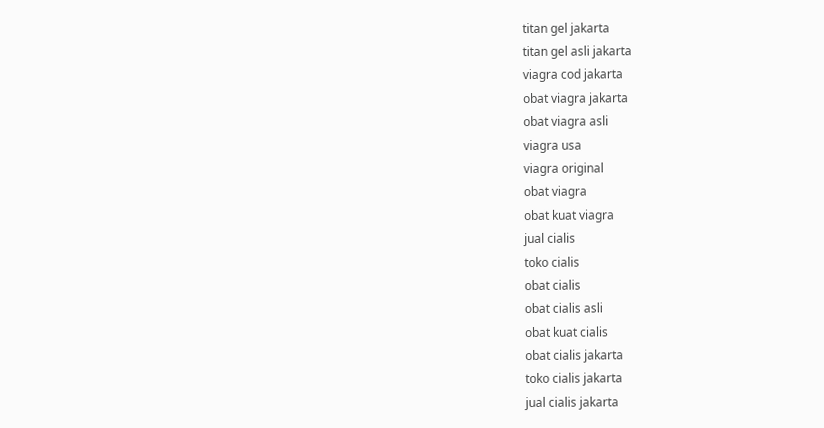titan gel jakarta
titan gel asli jakarta
viagra cod jakarta
obat viagra jakarta
obat viagra asli
viagra usa
viagra original
obat viagra
obat kuat viagra
jual cialis
toko cialis
obat cialis
obat cialis asli
obat kuat cialis
obat cialis jakarta
toko cialis jakarta
jual cialis jakarta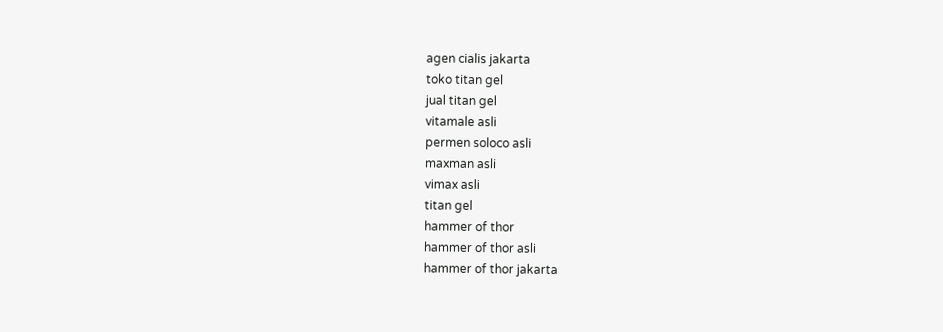agen cialis jakarta
toko titan gel
jual titan gel
vitamale asli
permen soloco asli
maxman asli
vimax asli
titan gel
hammer of thor
hammer of thor asli
hammer of thor jakarta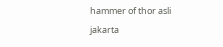hammer of thor asli jakarta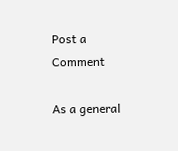Post a Comment

As a general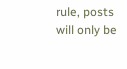rule, posts will only be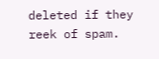deleted if they reek of spam.